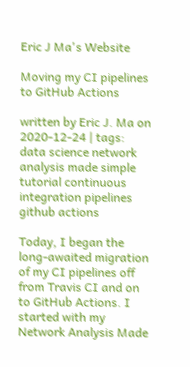Eric J Ma's Website

Moving my CI pipelines to GitHub Actions

written by Eric J. Ma on 2020-12-24 | tags: data science network analysis made simple tutorial continuous integration pipelines github actions

Today, I began the long-awaited migration of my CI pipelines off from Travis CI and on to GitHub Actions. I started with my Network Analysis Made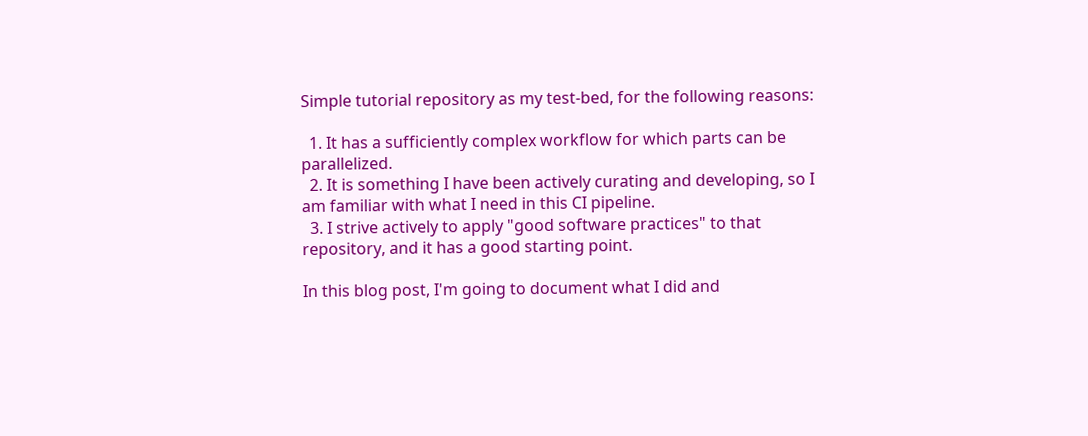Simple tutorial repository as my test-bed, for the following reasons:

  1. It has a sufficiently complex workflow for which parts can be parallelized.
  2. It is something I have been actively curating and developing, so I am familiar with what I need in this CI pipeline.
  3. I strive actively to apply "good software practices" to that repository, and it has a good starting point.

In this blog post, I'm going to document what I did and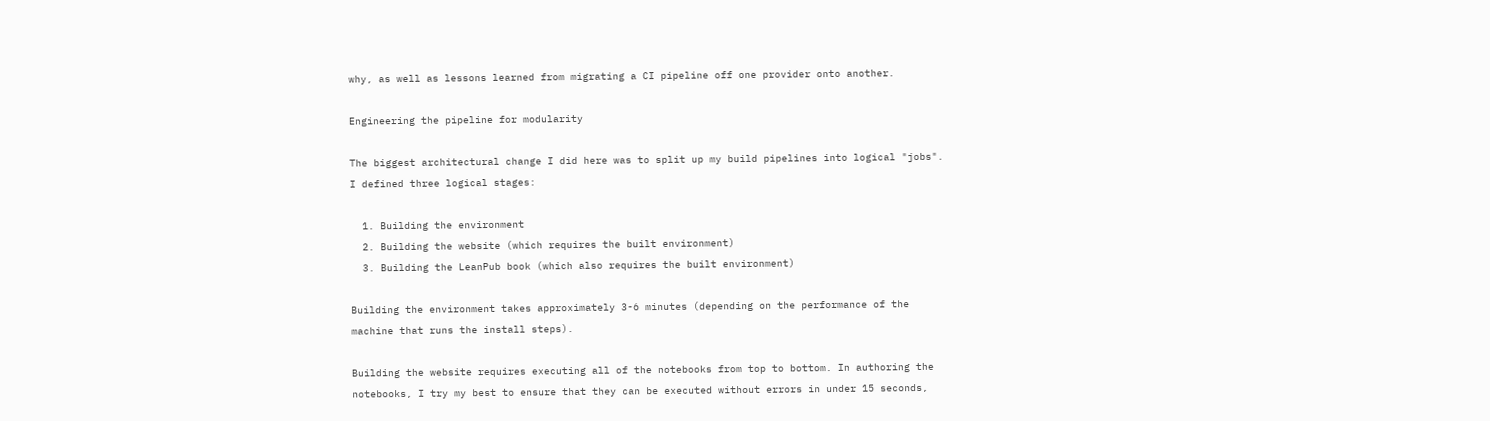why, as well as lessons learned from migrating a CI pipeline off one provider onto another.

Engineering the pipeline for modularity

The biggest architectural change I did here was to split up my build pipelines into logical "jobs". I defined three logical stages:

  1. Building the environment
  2. Building the website (which requires the built environment)
  3. Building the LeanPub book (which also requires the built environment)

Building the environment takes approximately 3-6 minutes (depending on the performance of the machine that runs the install steps).

Building the website requires executing all of the notebooks from top to bottom. In authoring the notebooks, I try my best to ensure that they can be executed without errors in under 15 seconds,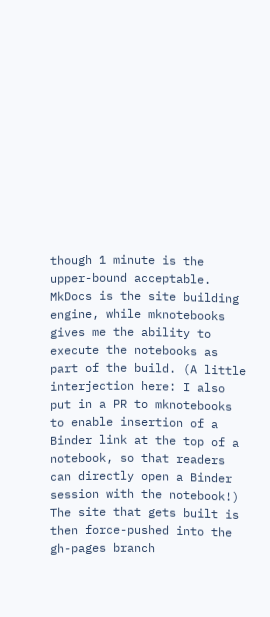though 1 minute is the upper-bound acceptable. MkDocs is the site building engine, while mknotebooks gives me the ability to execute the notebooks as part of the build. (A little interjection here: I also put in a PR to mknotebooks to enable insertion of a Binder link at the top of a notebook, so that readers can directly open a Binder session with the notebook!) The site that gets built is then force-pushed into the gh-pages branch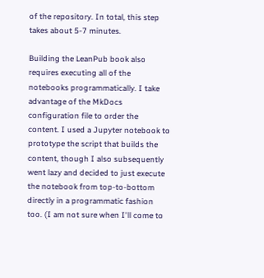of the repository. In total, this step takes about 5-7 minutes.

Building the LeanPub book also requires executing all of the notebooks programmatically. I take advantage of the MkDocs configuration file to order the content. I used a Jupyter notebook to prototype the script that builds the content, though I also subsequently went lazy and decided to just execute the notebook from top-to-bottom directly in a programmatic fashion too. (I am not sure when I'll come to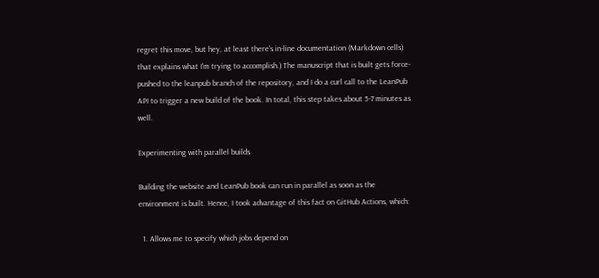regret this move, but hey, at least there's in-line documentation (Markdown cells) that explains what I'm trying to accomplish.) The manuscript that is built gets force-pushed to the leanpub branch of the repository, and I do a curl call to the LeanPub API to trigger a new build of the book. In total, this step takes about 5-7 minutes as well.

Experimenting with parallel builds

Building the website and LeanPub book can run in parallel as soon as the environment is built. Hence, I took advantage of this fact on GitHub Actions, which:

  1. Allows me to specify which jobs depend on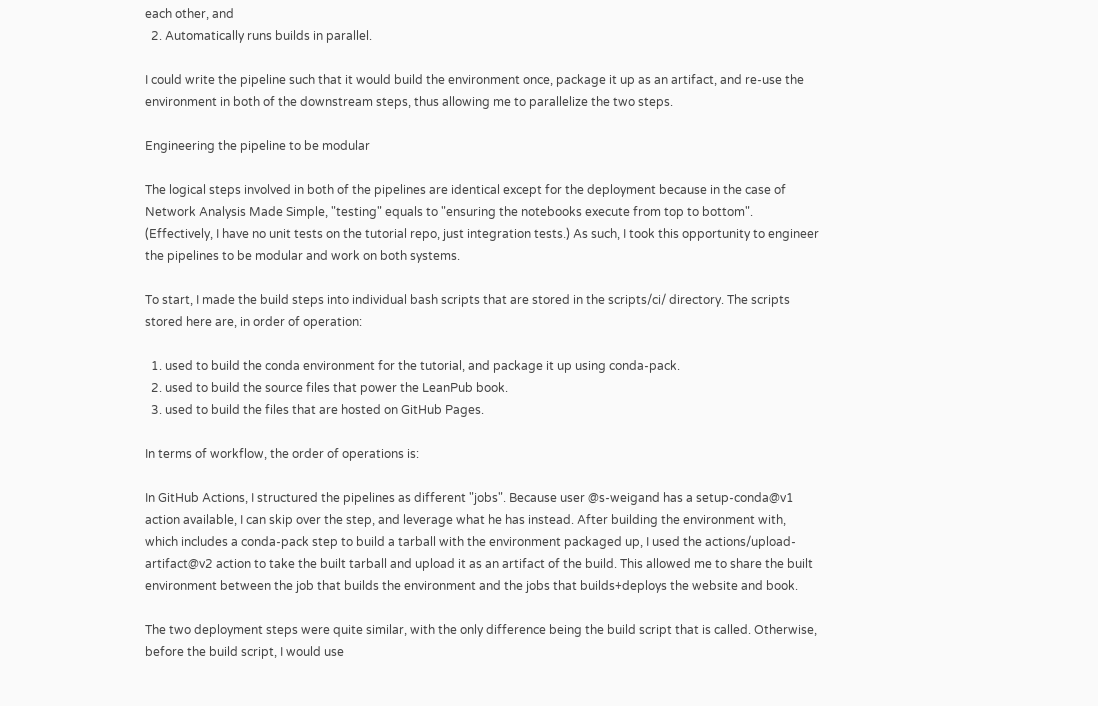each other, and
  2. Automatically runs builds in parallel.

I could write the pipeline such that it would build the environment once, package it up as an artifact, and re-use the environment in both of the downstream steps, thus allowing me to parallelize the two steps.

Engineering the pipeline to be modular

The logical steps involved in both of the pipelines are identical except for the deployment because in the case of Network Analysis Made Simple, "testing" equals to "ensuring the notebooks execute from top to bottom". (Effectively, I have no unit tests on the tutorial repo, just integration tests.) As such, I took this opportunity to engineer the pipelines to be modular and work on both systems.

To start, I made the build steps into individual bash scripts that are stored in the scripts/ci/ directory. The scripts stored here are, in order of operation:

  1. used to build the conda environment for the tutorial, and package it up using conda-pack.
  2. used to build the source files that power the LeanPub book.
  3. used to build the files that are hosted on GitHub Pages.

In terms of workflow, the order of operations is:

In GitHub Actions, I structured the pipelines as different "jobs". Because user @s-weigand has a setup-conda@v1 action available, I can skip over the step, and leverage what he has instead. After building the environment with, which includes a conda-pack step to build a tarball with the environment packaged up, I used the actions/upload-artifact@v2 action to take the built tarball and upload it as an artifact of the build. This allowed me to share the built environment between the job that builds the environment and the jobs that builds+deploys the website and book.

The two deployment steps were quite similar, with the only difference being the build script that is called. Otherwise, before the build script, I would use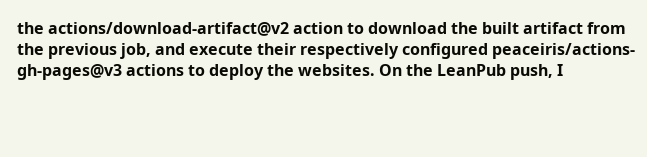the actions/download-artifact@v2 action to download the built artifact from the previous job, and execute their respectively configured peaceiris/actions-gh-pages@v3 actions to deploy the websites. On the LeanPub push, I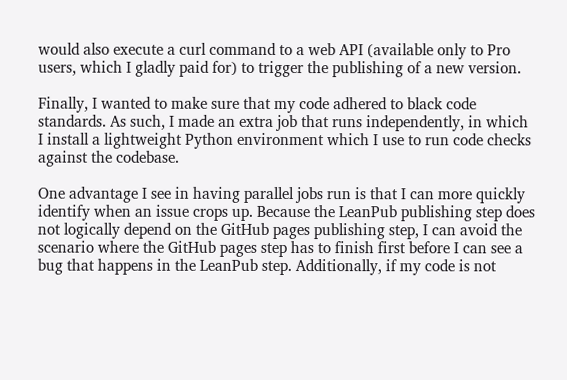would also execute a curl command to a web API (available only to Pro users, which I gladly paid for) to trigger the publishing of a new version.

Finally, I wanted to make sure that my code adhered to black code standards. As such, I made an extra job that runs independently, in which I install a lightweight Python environment which I use to run code checks against the codebase.

One advantage I see in having parallel jobs run is that I can more quickly identify when an issue crops up. Because the LeanPub publishing step does not logically depend on the GitHub pages publishing step, I can avoid the scenario where the GitHub pages step has to finish first before I can see a bug that happens in the LeanPub step. Additionally, if my code is not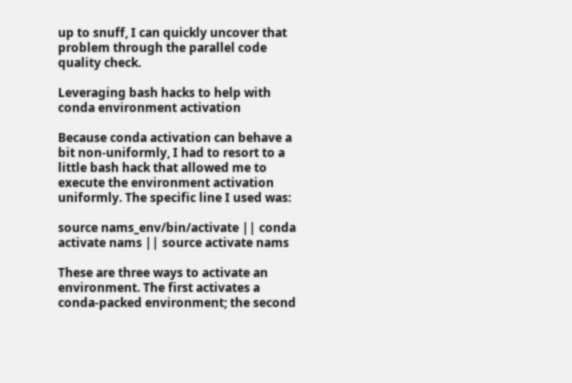up to snuff, I can quickly uncover that problem through the parallel code quality check.

Leveraging bash hacks to help with conda environment activation

Because conda activation can behave a bit non-uniformly, I had to resort to a little bash hack that allowed me to execute the environment activation uniformly. The specific line I used was:

source nams_env/bin/activate || conda activate nams || source activate nams

These are three ways to activate an environment. The first activates a conda-packed environment; the second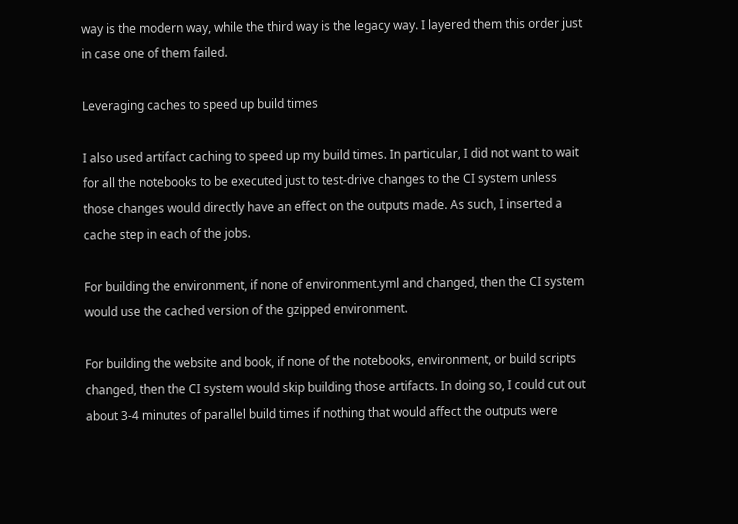way is the modern way, while the third way is the legacy way. I layered them this order just in case one of them failed.

Leveraging caches to speed up build times

I also used artifact caching to speed up my build times. In particular, I did not want to wait for all the notebooks to be executed just to test-drive changes to the CI system unless those changes would directly have an effect on the outputs made. As such, I inserted a cache step in each of the jobs.

For building the environment, if none of environment.yml and changed, then the CI system would use the cached version of the gzipped environment.

For building the website and book, if none of the notebooks, environment, or build scripts changed, then the CI system would skip building those artifacts. In doing so, I could cut out about 3-4 minutes of parallel build times if nothing that would affect the outputs were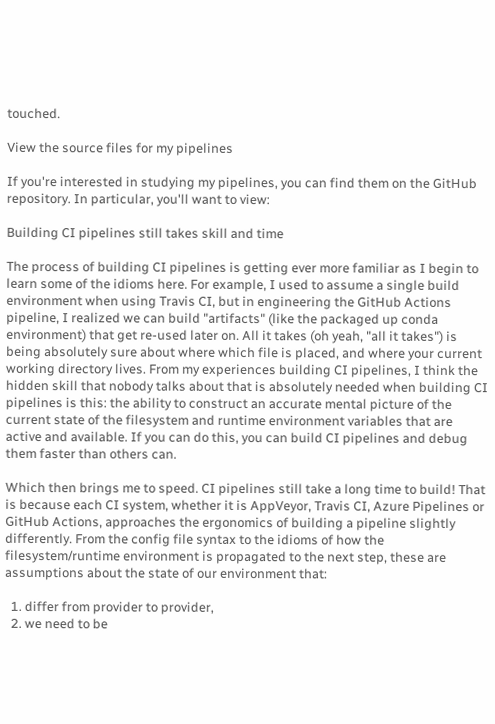touched.

View the source files for my pipelines

If you're interested in studying my pipelines, you can find them on the GitHub repository. In particular, you'll want to view:

Building CI pipelines still takes skill and time

The process of building CI pipelines is getting ever more familiar as I begin to learn some of the idioms here. For example, I used to assume a single build environment when using Travis CI, but in engineering the GitHub Actions pipeline, I realized we can build "artifacts" (like the packaged up conda environment) that get re-used later on. All it takes (oh yeah, "all it takes") is being absolutely sure about where which file is placed, and where your current working directory lives. From my experiences building CI pipelines, I think the hidden skill that nobody talks about that is absolutely needed when building CI pipelines is this: the ability to construct an accurate mental picture of the current state of the filesystem and runtime environment variables that are active and available. If you can do this, you can build CI pipelines and debug them faster than others can.

Which then brings me to speed. CI pipelines still take a long time to build! That is because each CI system, whether it is AppVeyor, Travis CI, Azure Pipelines or GitHub Actions, approaches the ergonomics of building a pipeline slightly differently. From the config file syntax to the idioms of how the filesystem/runtime environment is propagated to the next step, these are assumptions about the state of our environment that:

  1. differ from provider to provider,
  2. we need to be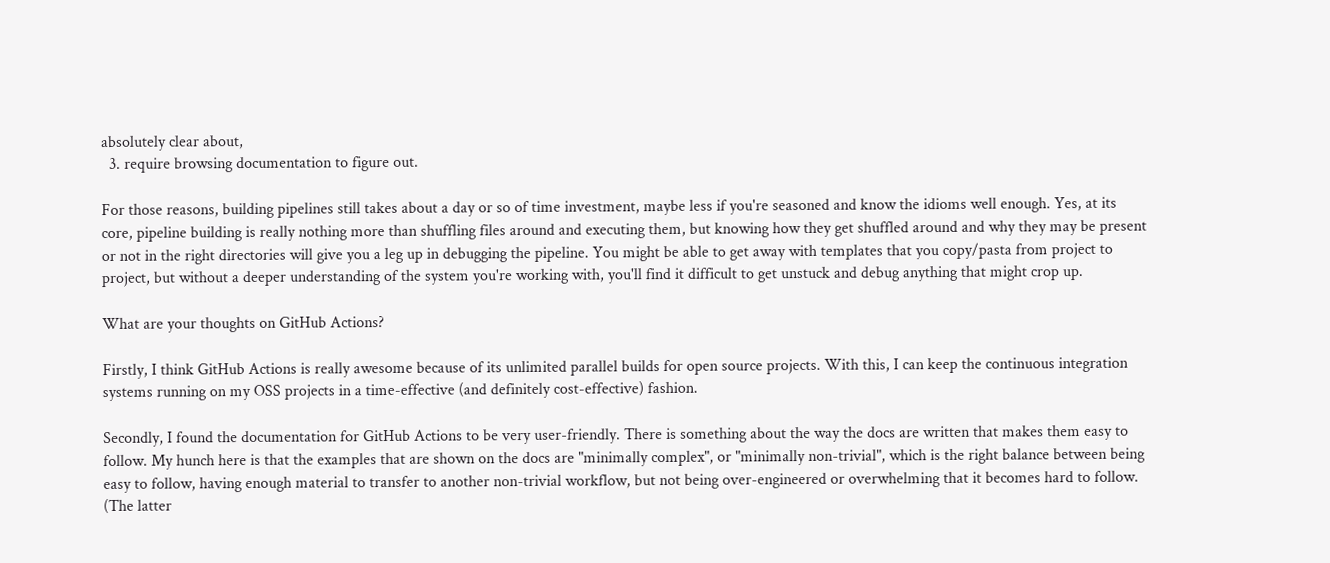absolutely clear about,
  3. require browsing documentation to figure out.

For those reasons, building pipelines still takes about a day or so of time investment, maybe less if you're seasoned and know the idioms well enough. Yes, at its core, pipeline building is really nothing more than shuffling files around and executing them, but knowing how they get shuffled around and why they may be present or not in the right directories will give you a leg up in debugging the pipeline. You might be able to get away with templates that you copy/pasta from project to project, but without a deeper understanding of the system you're working with, you'll find it difficult to get unstuck and debug anything that might crop up.

What are your thoughts on GitHub Actions?

Firstly, I think GitHub Actions is really awesome because of its unlimited parallel builds for open source projects. With this, I can keep the continuous integration systems running on my OSS projects in a time-effective (and definitely cost-effective) fashion.

Secondly, I found the documentation for GitHub Actions to be very user-friendly. There is something about the way the docs are written that makes them easy to follow. My hunch here is that the examples that are shown on the docs are "minimally complex", or "minimally non-trivial", which is the right balance between being easy to follow, having enough material to transfer to another non-trivial workflow, but not being over-engineered or overwhelming that it becomes hard to follow. (The latter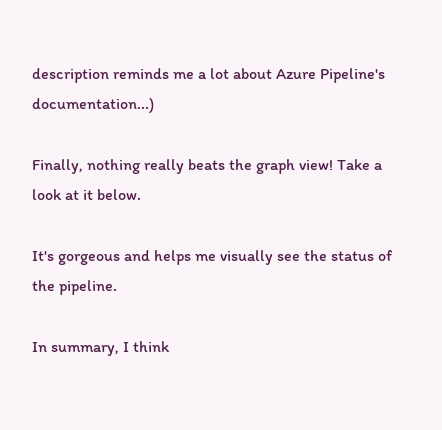description reminds me a lot about Azure Pipeline's documentation...)

Finally, nothing really beats the graph view! Take a look at it below.

It's gorgeous and helps me visually see the status of the pipeline.

In summary, I think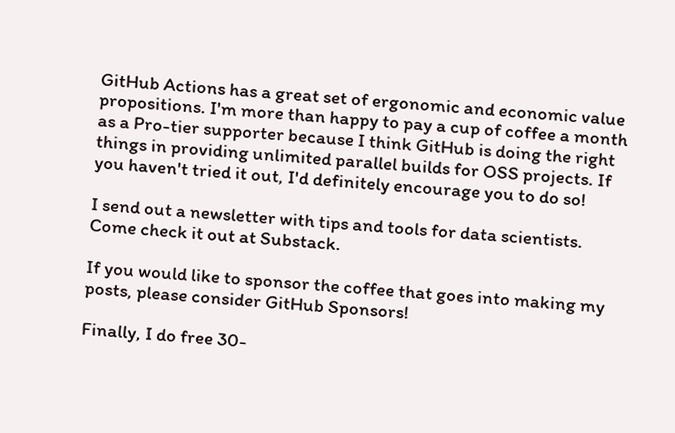GitHub Actions has a great set of ergonomic and economic value propositions. I'm more than happy to pay a cup of coffee a month as a Pro-tier supporter because I think GitHub is doing the right things in providing unlimited parallel builds for OSS projects. If you haven't tried it out, I'd definitely encourage you to do so!

I send out a newsletter with tips and tools for data scientists. Come check it out at Substack.

If you would like to sponsor the coffee that goes into making my posts, please consider GitHub Sponsors!

Finally, I do free 30-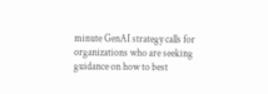minute GenAI strategy calls for organizations who are seeking guidance on how to best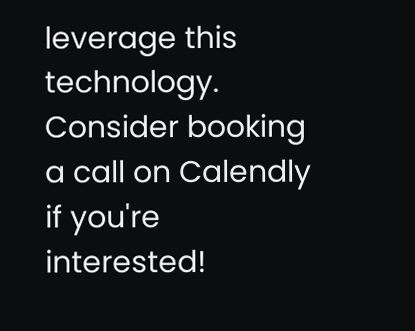leverage this technology. Consider booking a call on Calendly if you're interested!